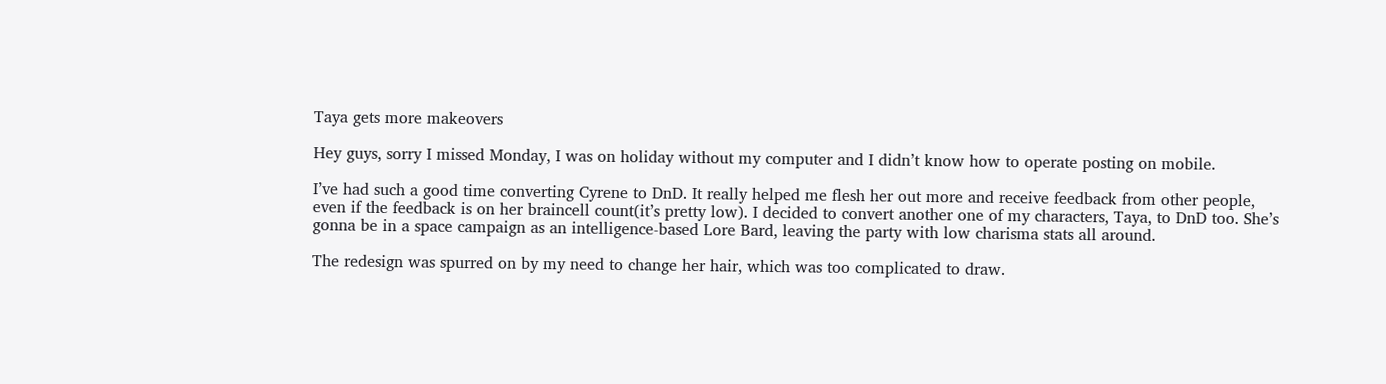Taya gets more makeovers

Hey guys, sorry I missed Monday, I was on holiday without my computer and I didn’t know how to operate posting on mobile.

I’ve had such a good time converting Cyrene to DnD. It really helped me flesh her out more and receive feedback from other people, even if the feedback is on her braincell count(it’s pretty low). I decided to convert another one of my characters, Taya, to DnD too. She’s gonna be in a space campaign as an intelligence-based Lore Bard, leaving the party with low charisma stats all around.

The redesign was spurred on by my need to change her hair, which was too complicated to draw.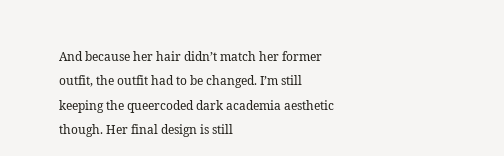And because her hair didn’t match her former outfit, the outfit had to be changed. I’m still keeping the queercoded dark academia aesthetic though. Her final design is still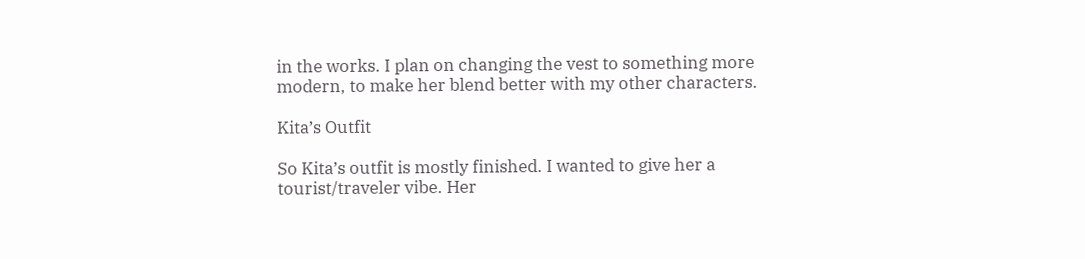in the works. I plan on changing the vest to something more modern, to make her blend better with my other characters.

Kita’s Outfit

So Kita’s outfit is mostly finished. I wanted to give her a tourist/traveler vibe. Her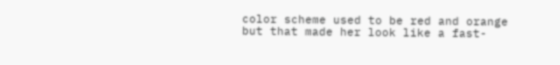color scheme used to be red and orange but that made her look like a fast-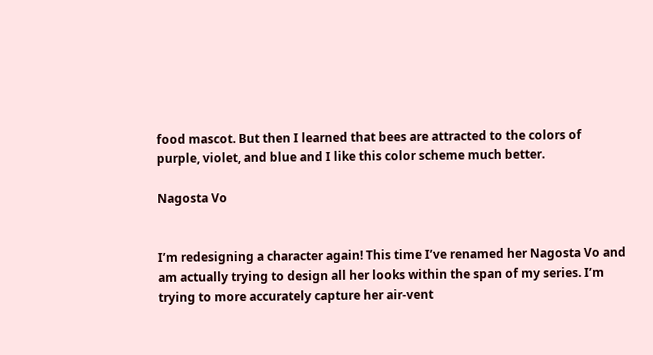food mascot. But then I learned that bees are attracted to the colors of purple, violet, and blue and I like this color scheme much better.

Nagosta Vo


I’m redesigning a character again! This time I’ve renamed her Nagosta Vo and am actually trying to design all her looks within the span of my series. I’m trying to more accurately capture her air-vent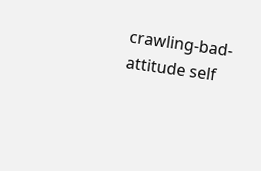crawling-bad-attitude self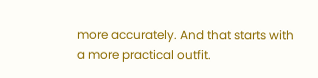more accurately. And that starts with a more practical outfit.